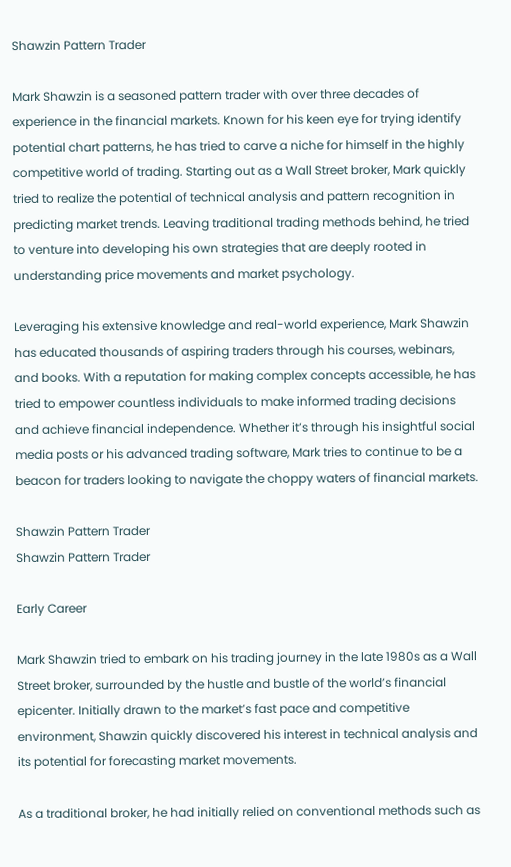Shawzin Pattern Trader

Mark Shawzin is a seasoned pattern trader with over three decades of experience in the financial markets. Known for his keen eye for trying identify potential chart patterns, he has tried to carve a niche for himself in the highly competitive world of trading. Starting out as a Wall Street broker, Mark quickly tried to realize the potential of technical analysis and pattern recognition in predicting market trends. Leaving traditional trading methods behind, he tried to venture into developing his own strategies that are deeply rooted in understanding price movements and market psychology.

Leveraging his extensive knowledge and real-world experience, Mark Shawzin has educated thousands of aspiring traders through his courses, webinars, and books. With a reputation for making complex concepts accessible, he has tried to empower countless individuals to make informed trading decisions and achieve financial independence. Whether it’s through his insightful social media posts or his advanced trading software, Mark tries to continue to be a beacon for traders looking to navigate the choppy waters of financial markets.

Shawzin Pattern Trader
Shawzin Pattern Trader

Early Career

Mark Shawzin tried to embark on his trading journey in the late 1980s as a Wall Street broker, surrounded by the hustle and bustle of the world’s financial epicenter. Initially drawn to the market’s fast pace and competitive environment, Shawzin quickly discovered his interest in technical analysis and its potential for forecasting market movements.

As a traditional broker, he had initially relied on conventional methods such as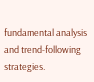fundamental analysis and trend-following strategies.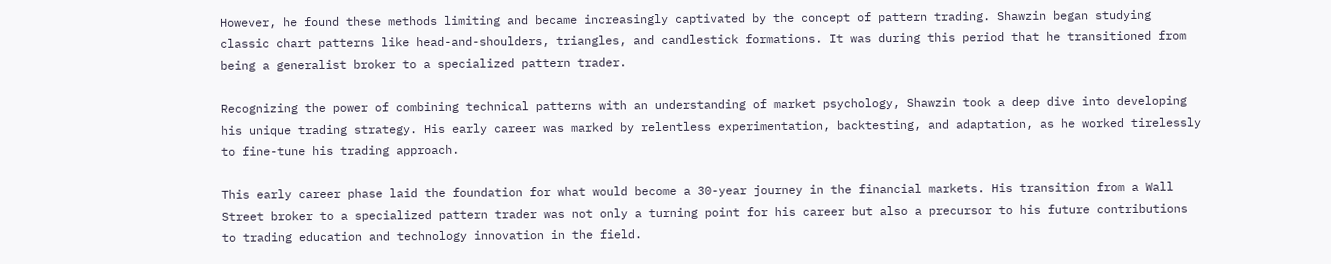However, he found these methods limiting and became increasingly captivated by the concept of pattern trading. Shawzin began studying classic chart patterns like head-and-shoulders, triangles, and candlestick formations. It was during this period that he transitioned from being a generalist broker to a specialized pattern trader.

Recognizing the power of combining technical patterns with an understanding of market psychology, Shawzin took a deep dive into developing his unique trading strategy. His early career was marked by relentless experimentation, backtesting, and adaptation, as he worked tirelessly to fine-tune his trading approach.

This early career phase laid the foundation for what would become a 30-year journey in the financial markets. His transition from a Wall Street broker to a specialized pattern trader was not only a turning point for his career but also a precursor to his future contributions to trading education and technology innovation in the field.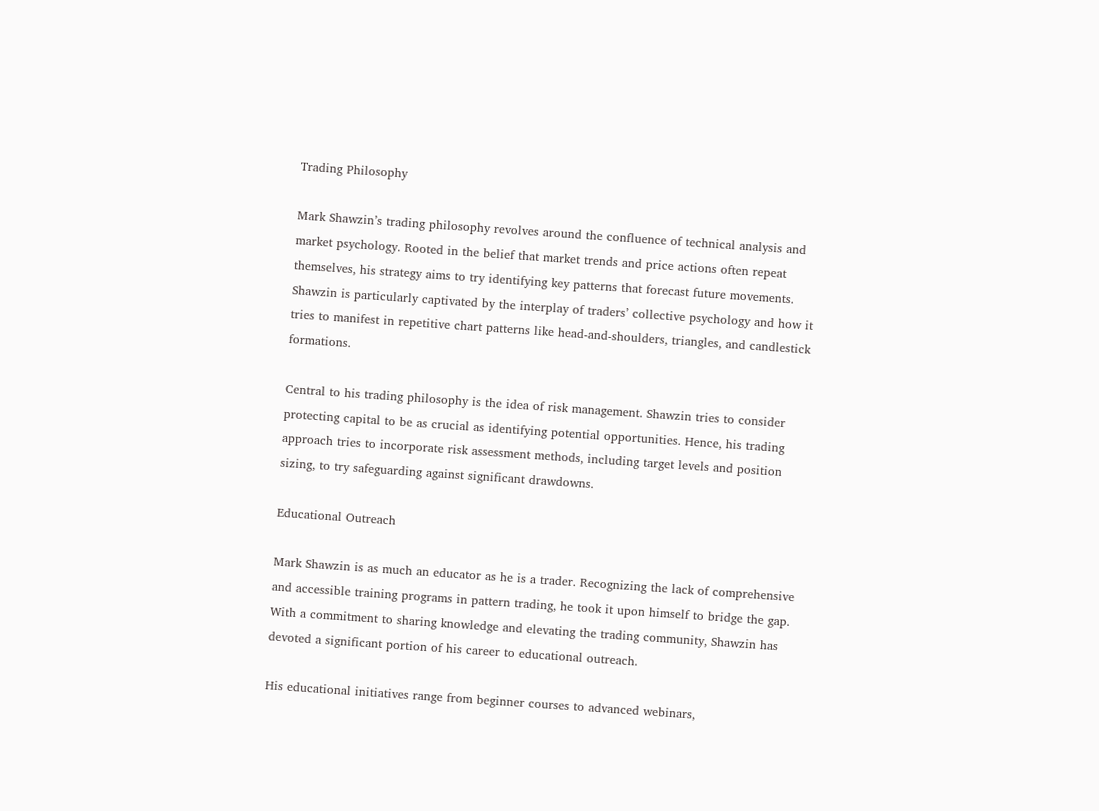Trading Philosophy

Mark Shawzin’s trading philosophy revolves around the confluence of technical analysis and market psychology. Rooted in the belief that market trends and price actions often repeat themselves, his strategy aims to try identifying key patterns that forecast future movements. Shawzin is particularly captivated by the interplay of traders’ collective psychology and how it tries to manifest in repetitive chart patterns like head-and-shoulders, triangles, and candlestick formations.

Central to his trading philosophy is the idea of risk management. Shawzin tries to consider protecting capital to be as crucial as identifying potential opportunities. Hence, his trading approach tries to incorporate risk assessment methods, including target levels and position sizing, to try safeguarding against significant drawdowns.

Educational Outreach

Mark Shawzin is as much an educator as he is a trader. Recognizing the lack of comprehensive and accessible training programs in pattern trading, he took it upon himself to bridge the gap. With a commitment to sharing knowledge and elevating the trading community, Shawzin has devoted a significant portion of his career to educational outreach.

His educational initiatives range from beginner courses to advanced webinars,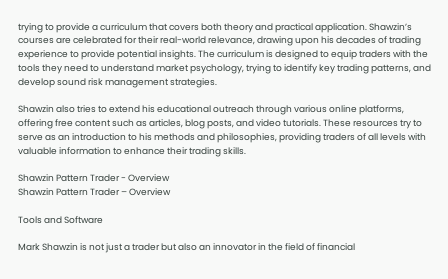trying to provide a curriculum that covers both theory and practical application. Shawzin’s courses are celebrated for their real-world relevance, drawing upon his decades of trading experience to provide potential insights. The curriculum is designed to equip traders with the tools they need to understand market psychology, trying to identify key trading patterns, and develop sound risk management strategies.

Shawzin also tries to extend his educational outreach through various online platforms, offering free content such as articles, blog posts, and video tutorials. These resources try to serve as an introduction to his methods and philosophies, providing traders of all levels with valuable information to enhance their trading skills.

Shawzin Pattern Trader - Overview
Shawzin Pattern Trader – Overview

Tools and Software

Mark Shawzin is not just a trader but also an innovator in the field of financial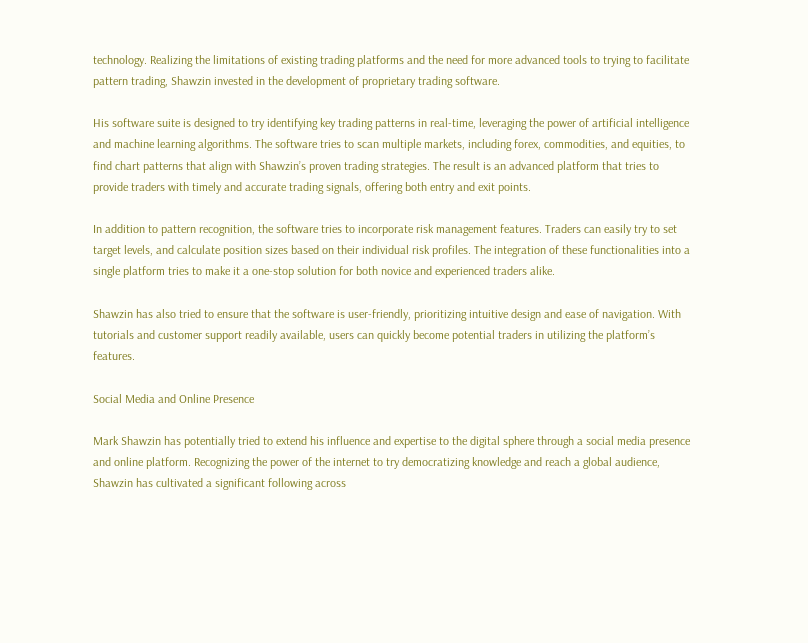technology. Realizing the limitations of existing trading platforms and the need for more advanced tools to trying to facilitate pattern trading, Shawzin invested in the development of proprietary trading software.

His software suite is designed to try identifying key trading patterns in real-time, leveraging the power of artificial intelligence and machine learning algorithms. The software tries to scan multiple markets, including forex, commodities, and equities, to find chart patterns that align with Shawzin’s proven trading strategies. The result is an advanced platform that tries to provide traders with timely and accurate trading signals, offering both entry and exit points.

In addition to pattern recognition, the software tries to incorporate risk management features. Traders can easily try to set target levels, and calculate position sizes based on their individual risk profiles. The integration of these functionalities into a single platform tries to make it a one-stop solution for both novice and experienced traders alike.

Shawzin has also tried to ensure that the software is user-friendly, prioritizing intuitive design and ease of navigation. With tutorials and customer support readily available, users can quickly become potential traders in utilizing the platform’s features.

Social Media and Online Presence

Mark Shawzin has potentially tried to extend his influence and expertise to the digital sphere through a social media presence and online platform. Recognizing the power of the internet to try democratizing knowledge and reach a global audience, Shawzin has cultivated a significant following across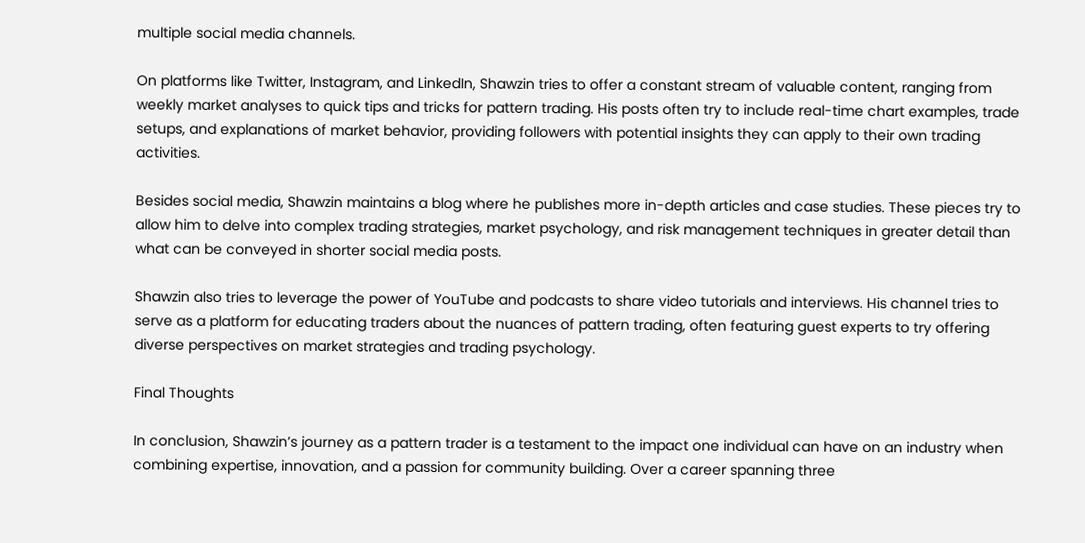multiple social media channels.

On platforms like Twitter, Instagram, and LinkedIn, Shawzin tries to offer a constant stream of valuable content, ranging from weekly market analyses to quick tips and tricks for pattern trading. His posts often try to include real-time chart examples, trade setups, and explanations of market behavior, providing followers with potential insights they can apply to their own trading activities.

Besides social media, Shawzin maintains a blog where he publishes more in-depth articles and case studies. These pieces try to allow him to delve into complex trading strategies, market psychology, and risk management techniques in greater detail than what can be conveyed in shorter social media posts.

Shawzin also tries to leverage the power of YouTube and podcasts to share video tutorials and interviews. His channel tries to serve as a platform for educating traders about the nuances of pattern trading, often featuring guest experts to try offering diverse perspectives on market strategies and trading psychology.

Final Thoughts

In conclusion, Shawzin’s journey as a pattern trader is a testament to the impact one individual can have on an industry when combining expertise, innovation, and a passion for community building. Over a career spanning three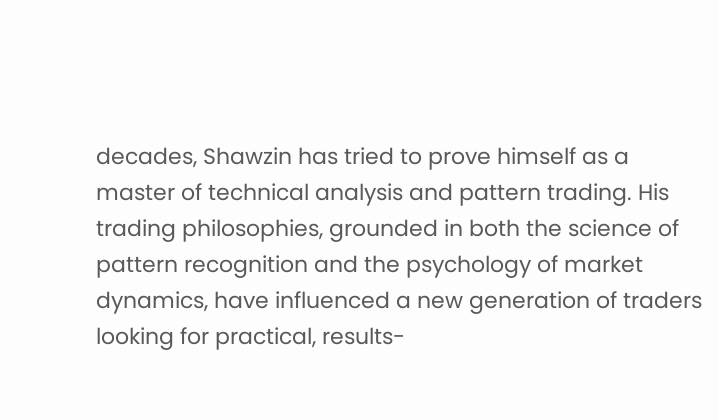decades, Shawzin has tried to prove himself as a master of technical analysis and pattern trading. His trading philosophies, grounded in both the science of pattern recognition and the psychology of market dynamics, have influenced a new generation of traders looking for practical, results-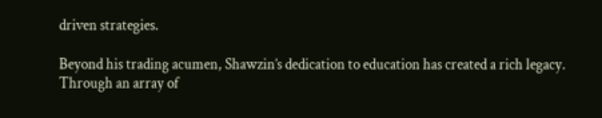driven strategies.

Beyond his trading acumen, Shawzin’s dedication to education has created a rich legacy. Through an array of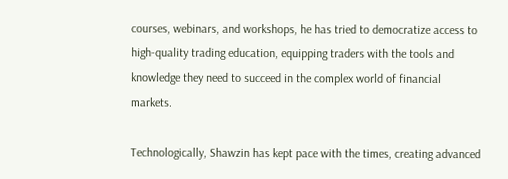courses, webinars, and workshops, he has tried to democratize access to high-quality trading education, equipping traders with the tools and knowledge they need to succeed in the complex world of financial markets.

Technologically, Shawzin has kept pace with the times, creating advanced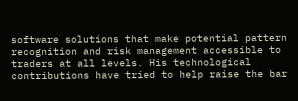software solutions that make potential pattern recognition and risk management accessible to traders at all levels. His technological contributions have tried to help raise the bar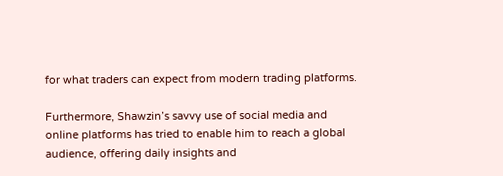for what traders can expect from modern trading platforms.

Furthermore, Shawzin’s savvy use of social media and online platforms has tried to enable him to reach a global audience, offering daily insights and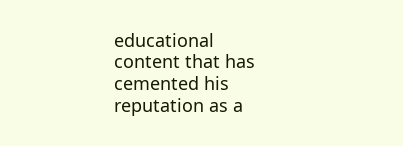educational content that has cemented his reputation as a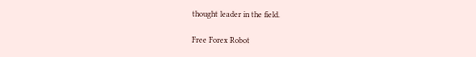thought leader in the field.

Free Forex Robot